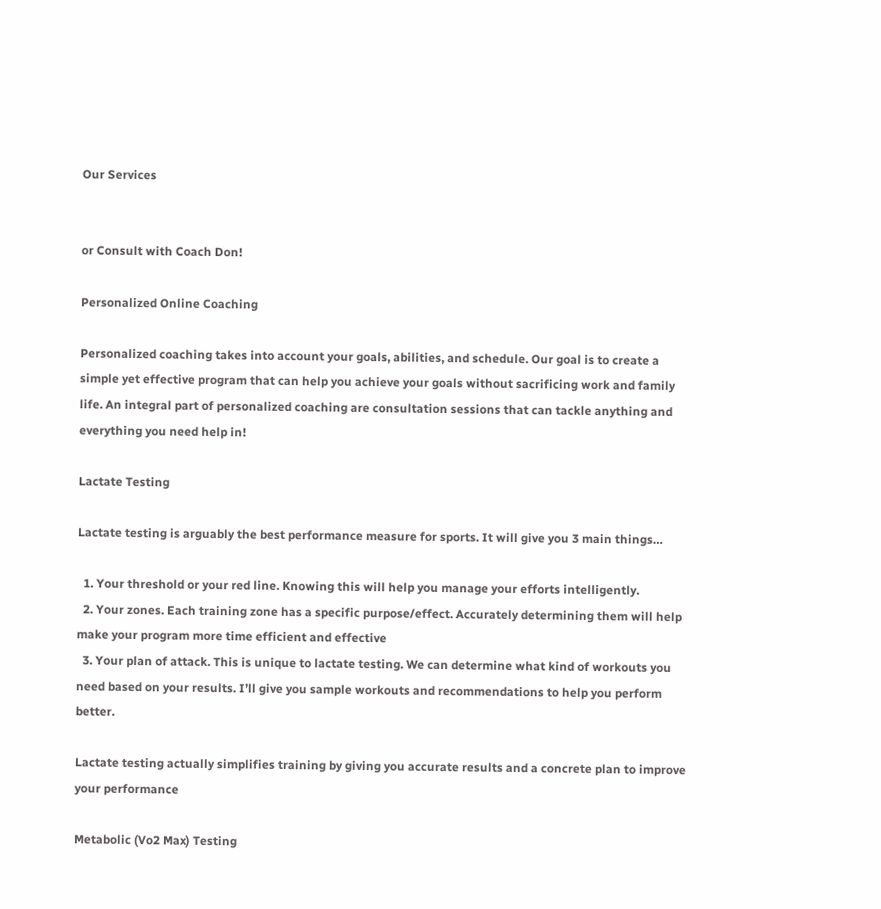Our Services


or Consult with Coach Don!

Personalized Online Coaching

Personalized coaching takes into account your goals, abilities, and schedule. Our goal is to create a simple yet effective program that can help you achieve your goals without sacrificing work and family life. An integral part of personalized coaching are consultation sessions that can tackle anything and everything you need help in!

Lactate Testing

Lactate testing is arguably the best performance measure for sports. It will give you 3 main things…

  1. Your threshold or your red line. Knowing this will help you manage your efforts intelligently.
  2. Your zones. Each training zone has a specific purpose/effect. Accurately determining them will help make your program more time efficient and effective
  3. Your plan of attack. This is unique to lactate testing. We can determine what kind of workouts you need based on your results. I’ll give you sample workouts and recommendations to help you perform better.

Lactate testing actually simplifies training by giving you accurate results and a concrete plan to improve your performance

Metabolic (Vo2 Max) Testing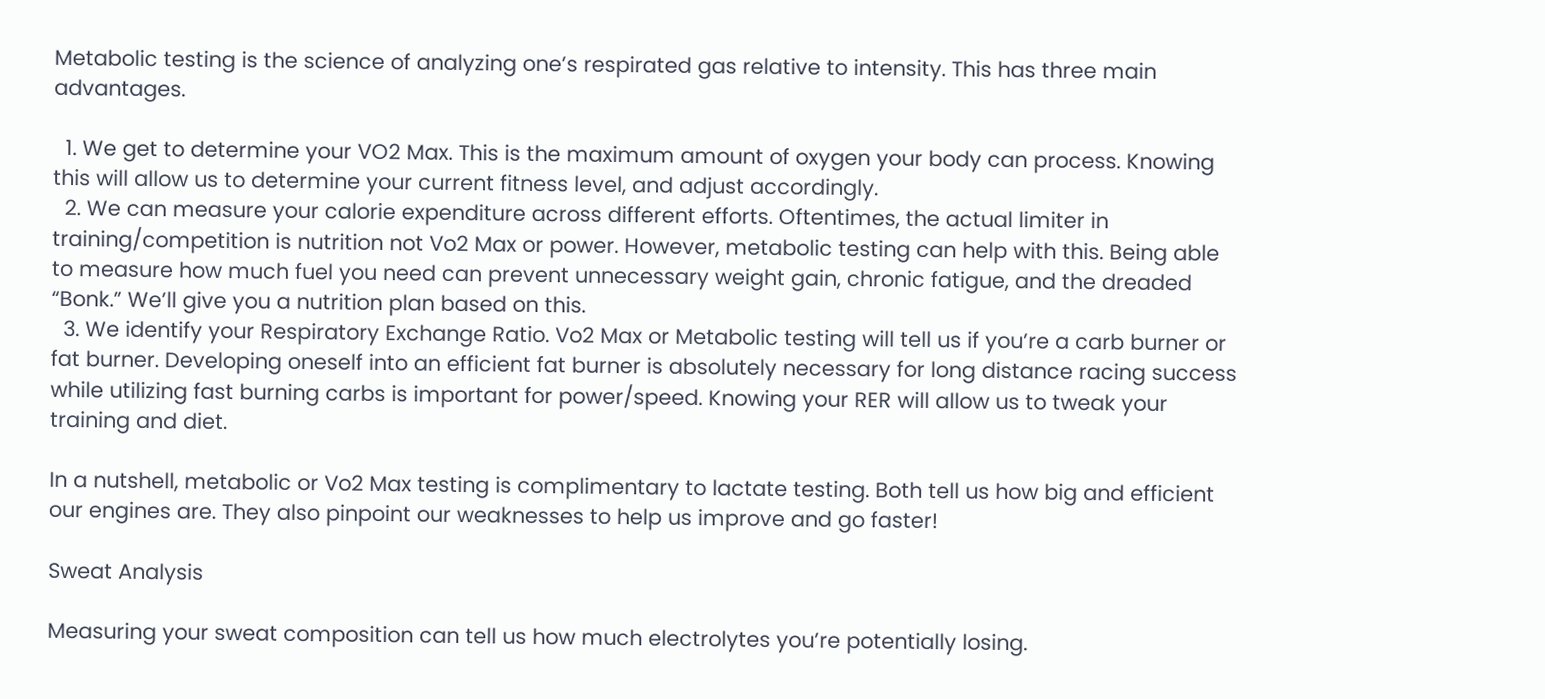Metabolic testing is the science of analyzing one’s respirated gas relative to intensity. This has three main advantages.

  1. We get to determine your VO2 Max. This is the maximum amount of oxygen your body can process. Knowing this will allow us to determine your current fitness level, and adjust accordingly.
  2. We can measure your calorie expenditure across different efforts. Oftentimes, the actual limiter in training/competition is nutrition not Vo2 Max or power. However, metabolic testing can help with this. Being able to measure how much fuel you need can prevent unnecessary weight gain, chronic fatigue, and the dreaded “Bonk.” We’ll give you a nutrition plan based on this.
  3. We identify your Respiratory Exchange Ratio. Vo2 Max or Metabolic testing will tell us if you’re a carb burner or fat burner. Developing oneself into an efficient fat burner is absolutely necessary for long distance racing success while utilizing fast burning carbs is important for power/speed. Knowing your RER will allow us to tweak your training and diet.

In a nutshell, metabolic or Vo2 Max testing is complimentary to lactate testing. Both tell us how big and efficient our engines are. They also pinpoint our weaknesses to help us improve and go faster!

Sweat Analysis

Measuring your sweat composition can tell us how much electrolytes you’re potentially losing.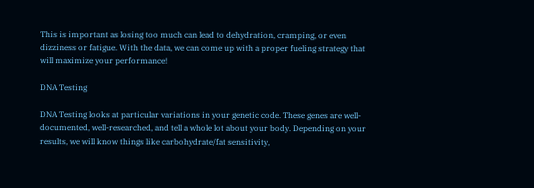This is important as losing too much can lead to dehydration, cramping, or even dizziness or fatigue. With the data, we can come up with a proper fueling strategy that will maximize your performance!

DNA Testing

DNA Testing looks at particular variations in your genetic code. These genes are well-documented, well-researched, and tell a whole lot about your body. Depending on your results, we will know things like carbohydrate/fat sensitivity,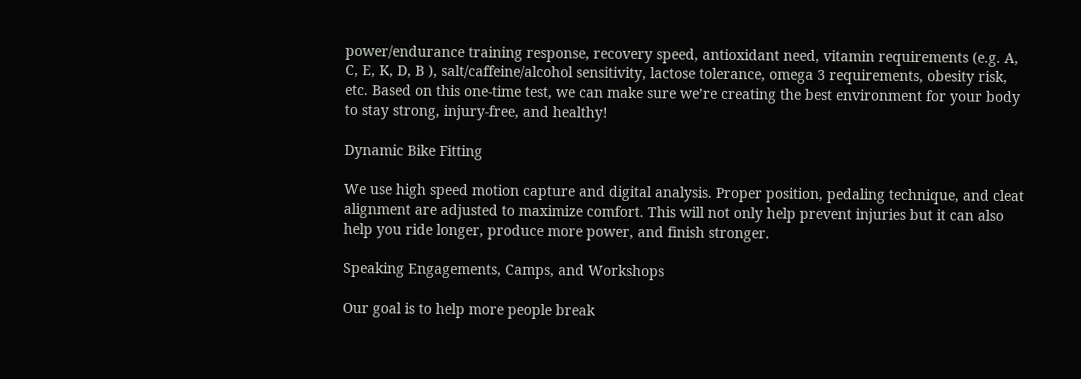power/endurance training response, recovery speed, antioxidant need, vitamin requirements (e.g. A, C, E, K, D, B ), salt/caffeine/alcohol sensitivity, lactose tolerance, omega 3 requirements, obesity risk, etc. Based on this one-time test, we can make sure we’re creating the best environment for your body to stay strong, injury-free, and healthy!

Dynamic Bike Fitting

We use high speed motion capture and digital analysis. Proper position, pedaling technique, and cleat alignment are adjusted to maximize comfort. This will not only help prevent injuries but it can also help you ride longer, produce more power, and finish stronger.

Speaking Engagements, Camps, and Workshops

Our goal is to help more people break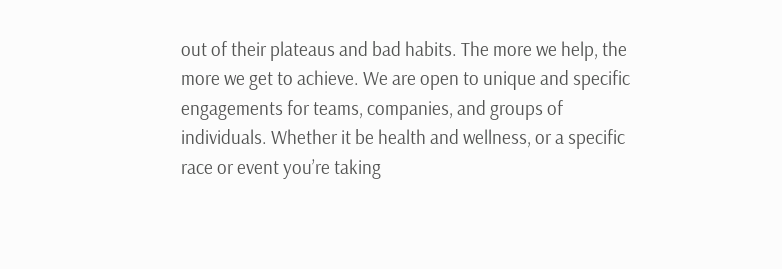out of their plateaus and bad habits. The more we help, the more we get to achieve. We are open to unique and specific engagements for teams, companies, and groups of individuals. Whether it be health and wellness, or a specific race or event you’re taking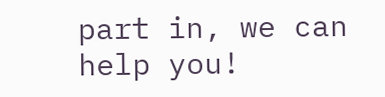part in, we can help you!